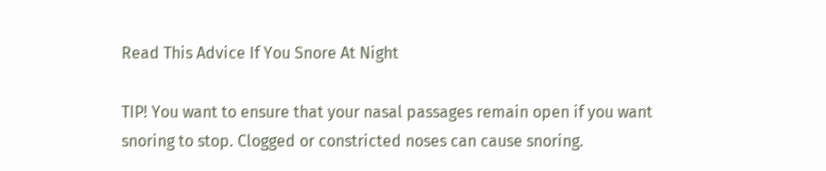Read This Advice If You Snore At Night

TIP! You want to ensure that your nasal passages remain open if you want snoring to stop. Clogged or constricted noses can cause snoring.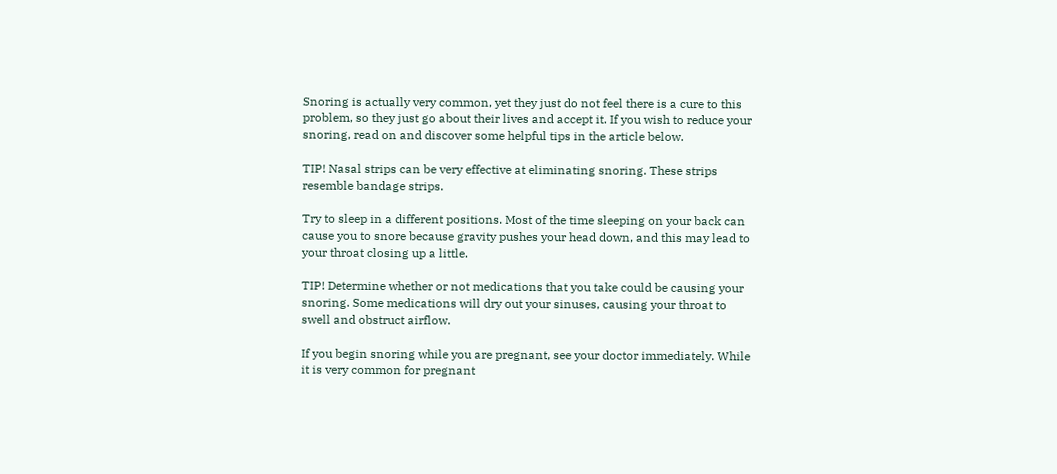Snoring is actually very common, yet they just do not feel there is a cure to this problem, so they just go about their lives and accept it. If you wish to reduce your snoring, read on and discover some helpful tips in the article below.

TIP! Nasal strips can be very effective at eliminating snoring. These strips resemble bandage strips.

Try to sleep in a different positions. Most of the time sleeping on your back can cause you to snore because gravity pushes your head down, and this may lead to your throat closing up a little.

TIP! Determine whether or not medications that you take could be causing your snoring. Some medications will dry out your sinuses, causing your throat to swell and obstruct airflow.

If you begin snoring while you are pregnant, see your doctor immediately. While it is very common for pregnant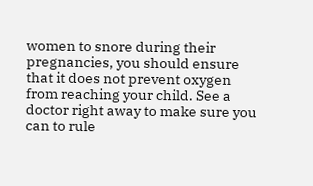women to snore during their pregnancies, you should ensure that it does not prevent oxygen from reaching your child. See a doctor right away to make sure you can to rule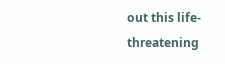out this life-threatening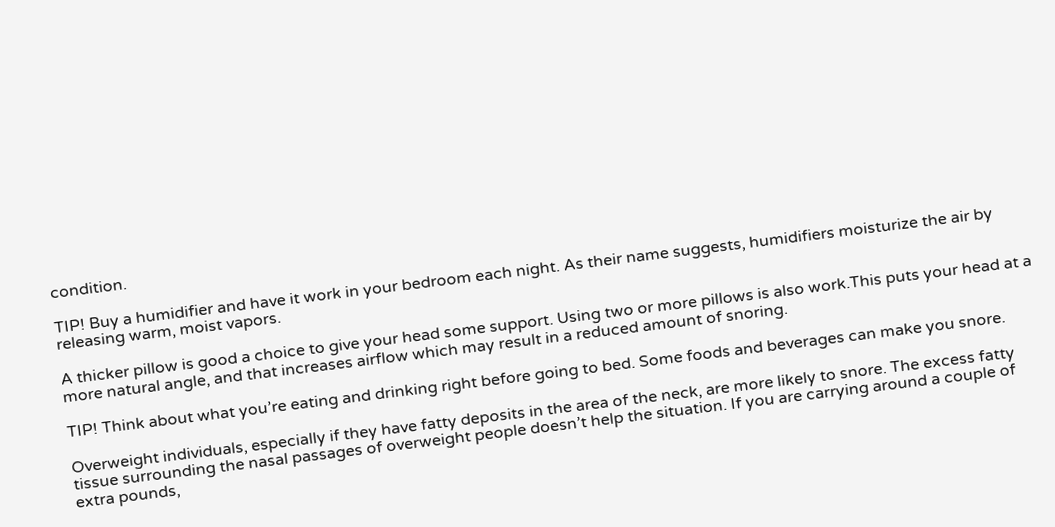condition.

TIP! Buy a humidifier and have it work in your bedroom each night. As their name suggests, humidifiers moisturize the air by releasing warm, moist vapors.

A thicker pillow is good a choice to give your head some support. Using two or more pillows is also work.This puts your head at a more natural angle, and that increases airflow which may result in a reduced amount of snoring.

TIP! Think about what you’re eating and drinking right before going to bed. Some foods and beverages can make you snore.

Overweight individuals, especially if they have fatty deposits in the area of the neck, are more likely to snore. The excess fatty tissue surrounding the nasal passages of overweight people doesn’t help the situation. If you are carrying around a couple of extra pounds,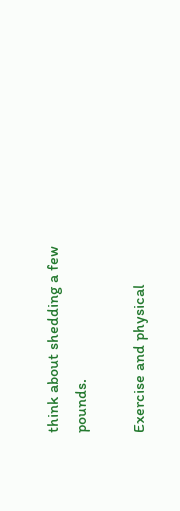think about shedding a few pounds.

Exercise and physical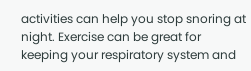activities can help you stop snoring at night. Exercise can be great for keeping your respiratory system and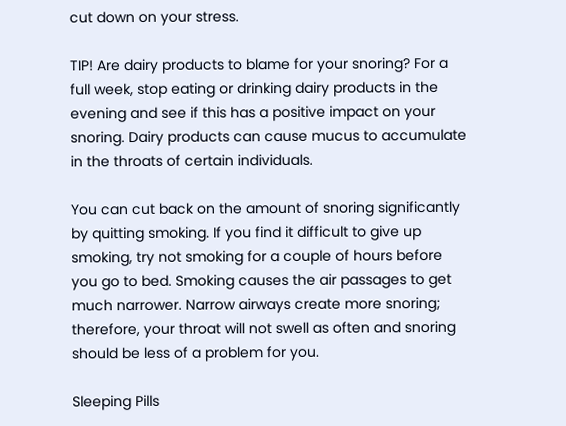cut down on your stress.

TIP! Are dairy products to blame for your snoring? For a full week, stop eating or drinking dairy products in the evening and see if this has a positive impact on your snoring. Dairy products can cause mucus to accumulate in the throats of certain individuals.

You can cut back on the amount of snoring significantly by quitting smoking. If you find it difficult to give up smoking, try not smoking for a couple of hours before you go to bed. Smoking causes the air passages to get much narrower. Narrow airways create more snoring; therefore, your throat will not swell as often and snoring should be less of a problem for you.

Sleeping Pills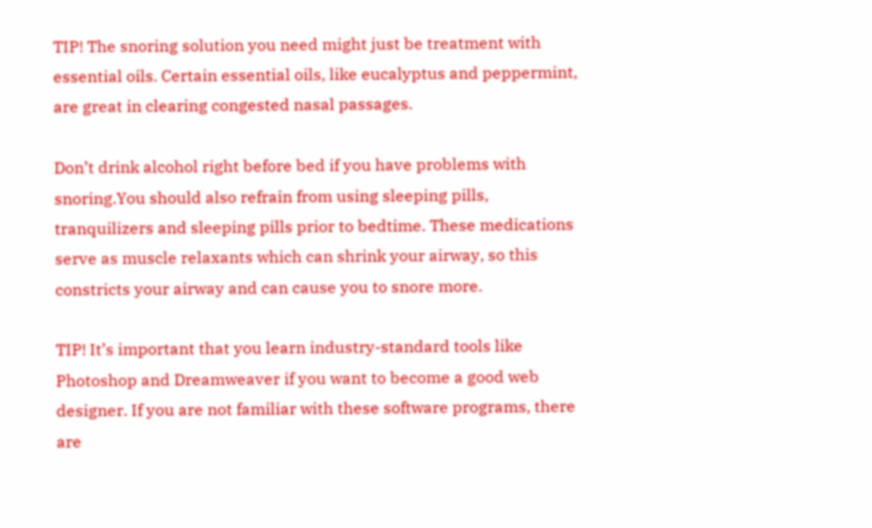TIP! The snoring solution you need might just be treatment with essential oils. Certain essential oils, like eucalyptus and peppermint, are great in clearing congested nasal passages.

Don’t drink alcohol right before bed if you have problems with snoring.You should also refrain from using sleeping pills, tranquilizers and sleeping pills prior to bedtime. These medications serve as muscle relaxants which can shrink your airway, so this constricts your airway and can cause you to snore more.

TIP! It’s important that you learn industry-standard tools like Photoshop and Dreamweaver if you want to become a good web designer. If you are not familiar with these software programs, there are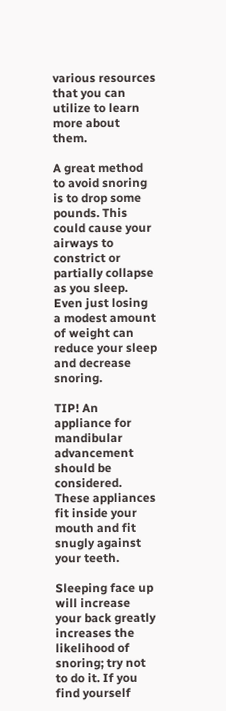various resources that you can utilize to learn more about them.

A great method to avoid snoring is to drop some pounds. This could cause your airways to constrict or partially collapse as you sleep. Even just losing a modest amount of weight can reduce your sleep and decrease snoring.

TIP! An appliance for mandibular advancement should be considered. These appliances fit inside your mouth and fit snugly against your teeth.

Sleeping face up will increase your back greatly increases the likelihood of snoring; try not to do it. If you find yourself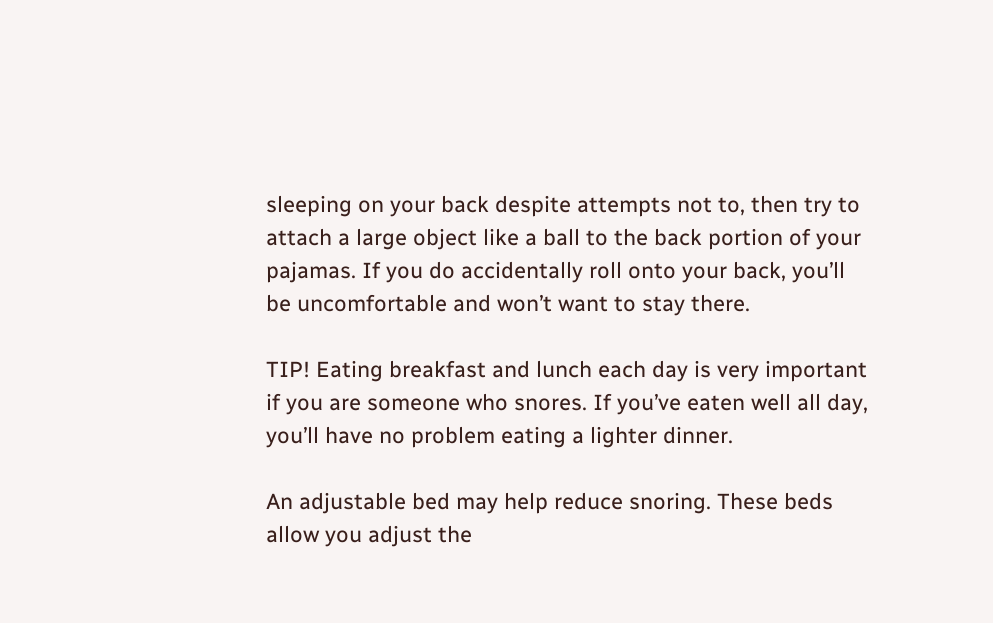sleeping on your back despite attempts not to, then try to attach a large object like a ball to the back portion of your pajamas. If you do accidentally roll onto your back, you’ll be uncomfortable and won’t want to stay there.

TIP! Eating breakfast and lunch each day is very important if you are someone who snores. If you’ve eaten well all day, you’ll have no problem eating a lighter dinner.

An adjustable bed may help reduce snoring. These beds allow you adjust the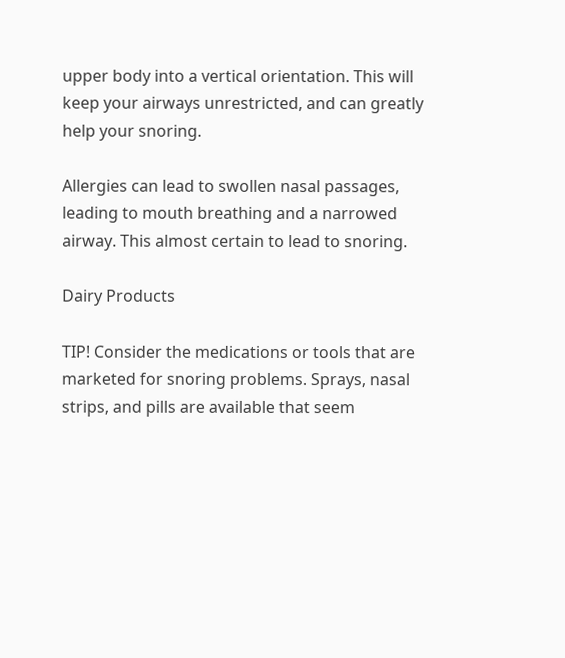upper body into a vertical orientation. This will keep your airways unrestricted, and can greatly help your snoring.

Allergies can lead to swollen nasal passages, leading to mouth breathing and a narrowed airway. This almost certain to lead to snoring.

Dairy Products

TIP! Consider the medications or tools that are marketed for snoring problems. Sprays, nasal strips, and pills are available that seem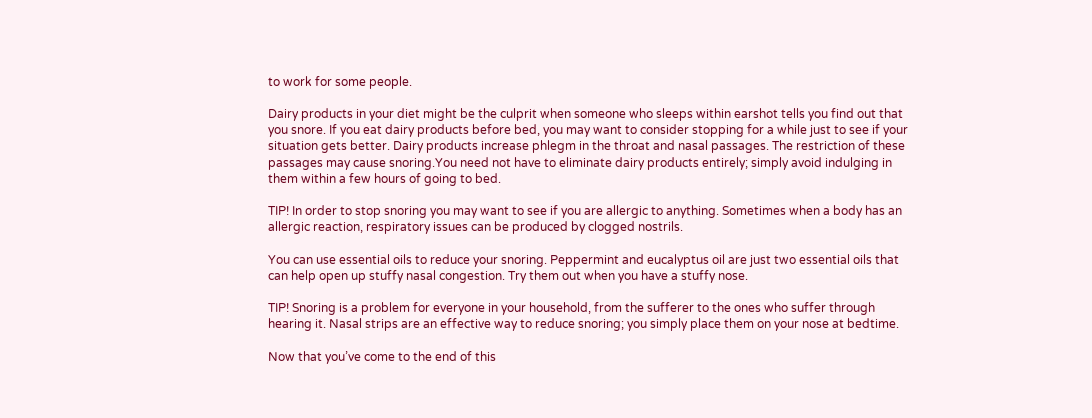to work for some people.

Dairy products in your diet might be the culprit when someone who sleeps within earshot tells you find out that you snore. If you eat dairy products before bed, you may want to consider stopping for a while just to see if your situation gets better. Dairy products increase phlegm in the throat and nasal passages. The restriction of these passages may cause snoring.You need not have to eliminate dairy products entirely; simply avoid indulging in them within a few hours of going to bed.

TIP! In order to stop snoring you may want to see if you are allergic to anything. Sometimes when a body has an allergic reaction, respiratory issues can be produced by clogged nostrils.

You can use essential oils to reduce your snoring. Peppermint and eucalyptus oil are just two essential oils that can help open up stuffy nasal congestion. Try them out when you have a stuffy nose.

TIP! Snoring is a problem for everyone in your household, from the sufferer to the ones who suffer through hearing it. Nasal strips are an effective way to reduce snoring; you simply place them on your nose at bedtime.

Now that you’ve come to the end of this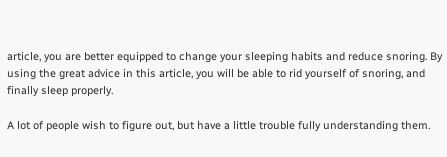article, you are better equipped to change your sleeping habits and reduce snoring. By using the great advice in this article, you will be able to rid yourself of snoring, and finally sleep properly.

A lot of people wish to figure out, but have a little trouble fully understanding them.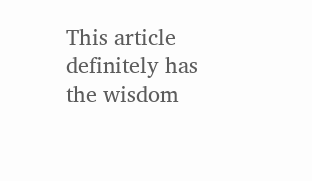This article definitely has the wisdom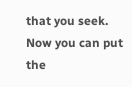that you seek. Now you can put the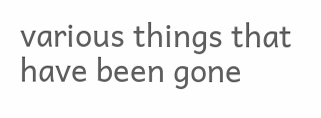various things that have been gone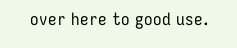over here to good use.